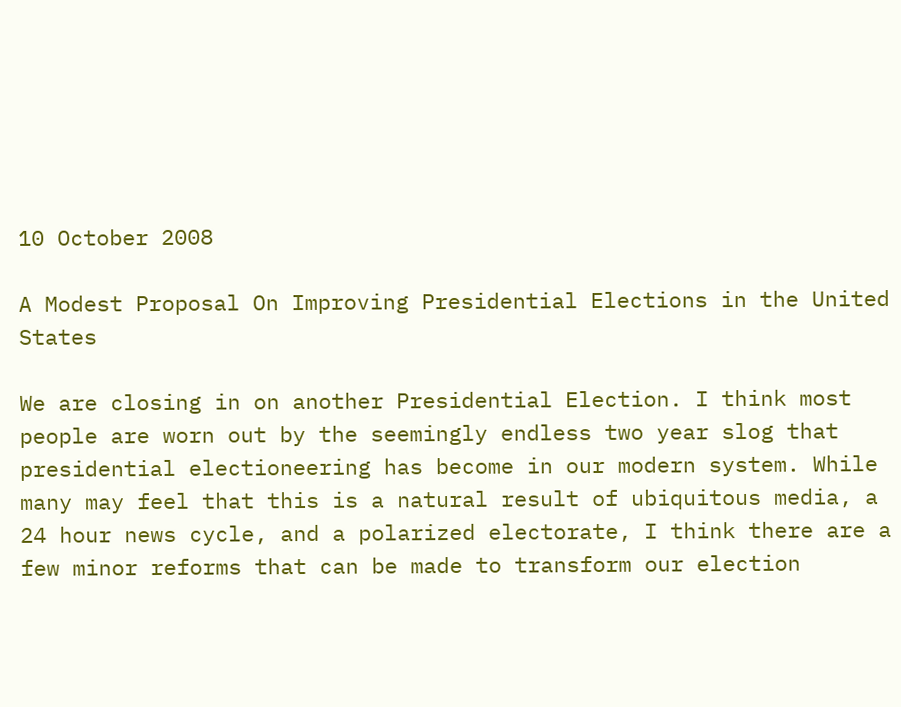10 October 2008

A Modest Proposal On Improving Presidential Elections in the United States

We are closing in on another Presidential Election. I think most people are worn out by the seemingly endless two year slog that presidential electioneering has become in our modern system. While many may feel that this is a natural result of ubiquitous media, a 24 hour news cycle, and a polarized electorate, I think there are a few minor reforms that can be made to transform our election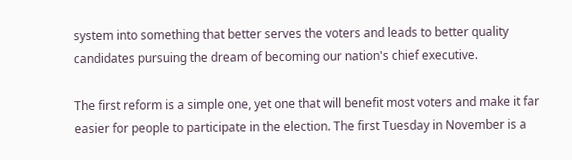system into something that better serves the voters and leads to better quality candidates pursuing the dream of becoming our nation's chief executive.

The first reform is a simple one, yet one that will benefit most voters and make it far easier for people to participate in the election. The first Tuesday in November is a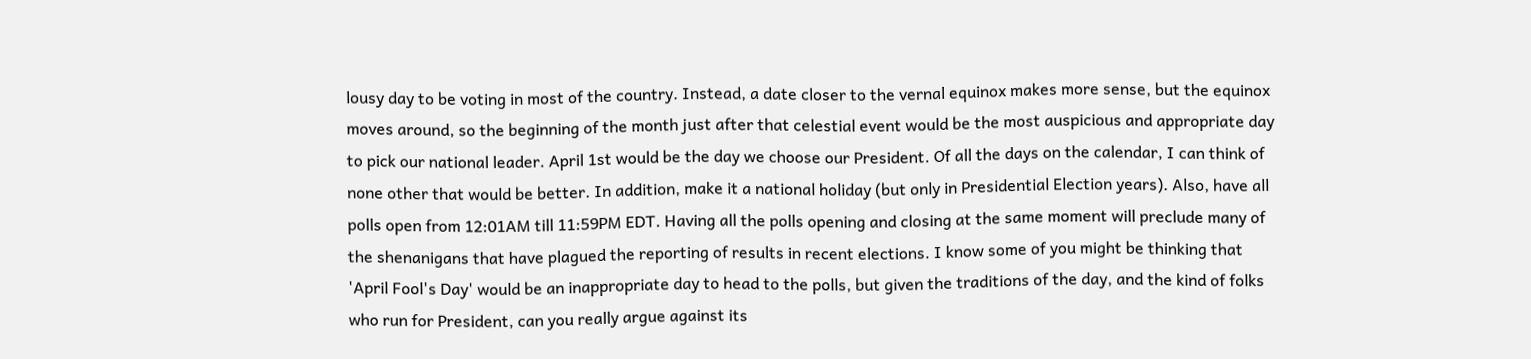lousy day to be voting in most of the country. Instead, a date closer to the vernal equinox makes more sense, but the equinox moves around, so the beginning of the month just after that celestial event would be the most auspicious and appropriate day to pick our national leader. April 1st would be the day we choose our President. Of all the days on the calendar, I can think of none other that would be better. In addition, make it a national holiday (but only in Presidential Election years). Also, have all polls open from 12:01AM till 11:59PM EDT. Having all the polls opening and closing at the same moment will preclude many of the shenanigans that have plagued the reporting of results in recent elections. I know some of you might be thinking that 'April Fool's Day' would be an inappropriate day to head to the polls, but given the traditions of the day, and the kind of folks who run for President, can you really argue against its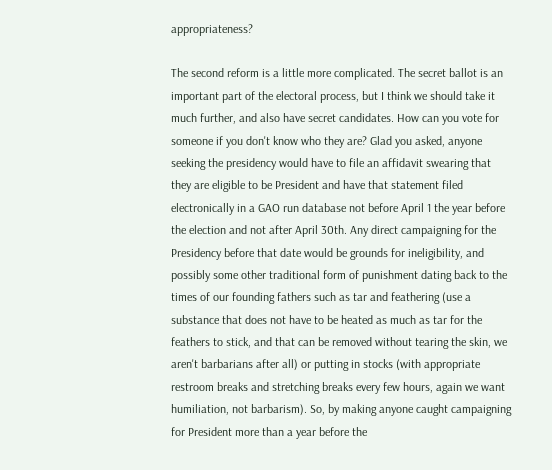appropriateness?

The second reform is a little more complicated. The secret ballot is an important part of the electoral process, but I think we should take it much further, and also have secret candidates. How can you vote for someone if you don't know who they are? Glad you asked, anyone seeking the presidency would have to file an affidavit swearing that they are eligible to be President and have that statement filed electronically in a GAO run database not before April 1 the year before the election and not after April 30th. Any direct campaigning for the Presidency before that date would be grounds for ineligibility, and possibly some other traditional form of punishment dating back to the times of our founding fathers such as tar and feathering (use a substance that does not have to be heated as much as tar for the feathers to stick, and that can be removed without tearing the skin, we aren't barbarians after all) or putting in stocks (with appropriate restroom breaks and stretching breaks every few hours, again we want humiliation, not barbarism). So, by making anyone caught campaigning for President more than a year before the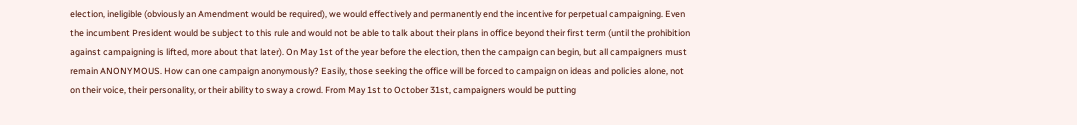election, ineligible (obviously an Amendment would be required), we would effectively and permanently end the incentive for perpetual campaigning. Even the incumbent President would be subject to this rule and would not be able to talk about their plans in office beyond their first term (until the prohibition against campaigning is lifted, more about that later). On May 1st of the year before the election, then the campaign can begin, but all campaigners must remain ANONYMOUS. How can one campaign anonymously? Easily, those seeking the office will be forced to campaign on ideas and policies alone, not on their voice, their personality, or their ability to sway a crowd. From May 1st to October 31st, campaigners would be putting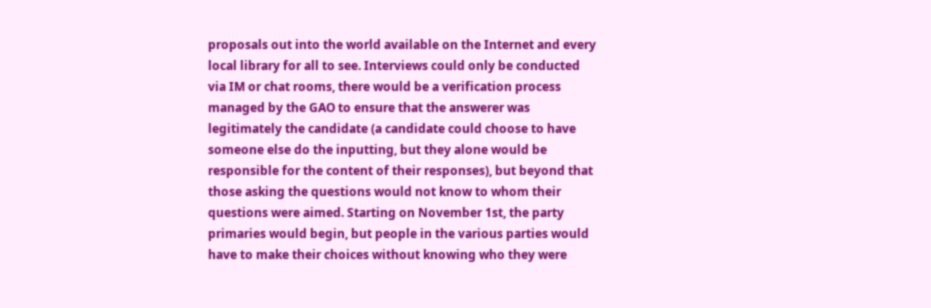proposals out into the world available on the Internet and every local library for all to see. Interviews could only be conducted via IM or chat rooms, there would be a verification process managed by the GAO to ensure that the answerer was legitimately the candidate (a candidate could choose to have someone else do the inputting, but they alone would be responsible for the content of their responses), but beyond that those asking the questions would not know to whom their questions were aimed. Starting on November 1st, the party primaries would begin, but people in the various parties would have to make their choices without knowing who they were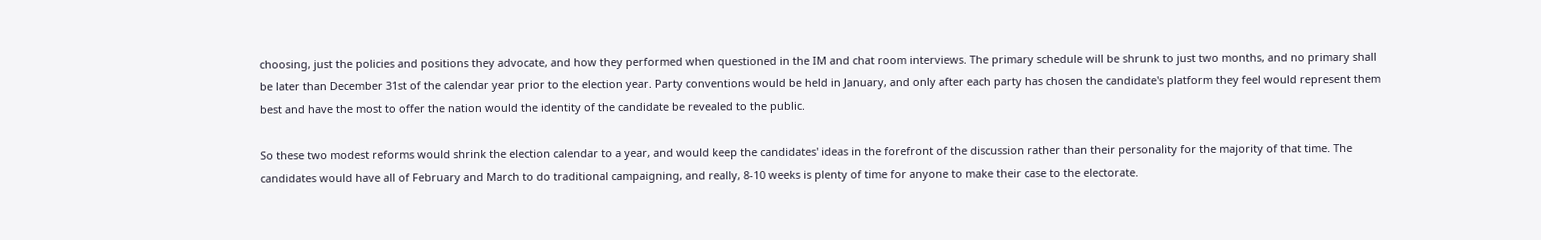choosing, just the policies and positions they advocate, and how they performed when questioned in the IM and chat room interviews. The primary schedule will be shrunk to just two months, and no primary shall be later than December 31st of the calendar year prior to the election year. Party conventions would be held in January, and only after each party has chosen the candidate's platform they feel would represent them best and have the most to offer the nation would the identity of the candidate be revealed to the public.

So these two modest reforms would shrink the election calendar to a year, and would keep the candidates' ideas in the forefront of the discussion rather than their personality for the majority of that time. The candidates would have all of February and March to do traditional campaigning, and really, 8-10 weeks is plenty of time for anyone to make their case to the electorate.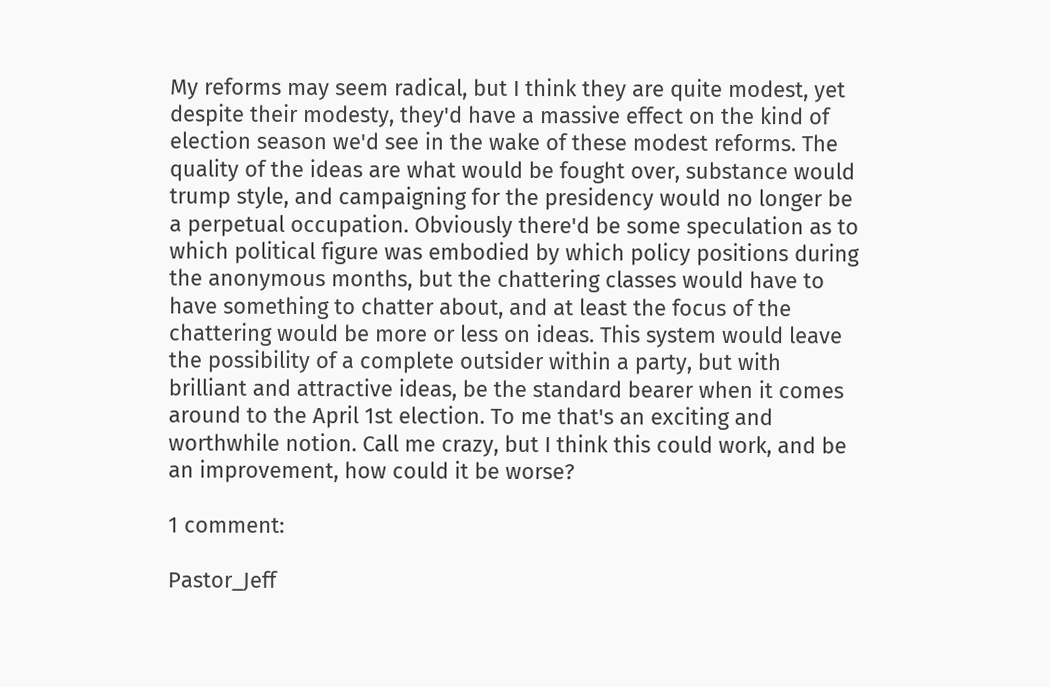My reforms may seem radical, but I think they are quite modest, yet despite their modesty, they'd have a massive effect on the kind of election season we'd see in the wake of these modest reforms. The quality of the ideas are what would be fought over, substance would trump style, and campaigning for the presidency would no longer be a perpetual occupation. Obviously there'd be some speculation as to which political figure was embodied by which policy positions during the anonymous months, but the chattering classes would have to have something to chatter about, and at least the focus of the chattering would be more or less on ideas. This system would leave the possibility of a complete outsider within a party, but with brilliant and attractive ideas, be the standard bearer when it comes around to the April 1st election. To me that's an exciting and worthwhile notion. Call me crazy, but I think this could work, and be an improvement, how could it be worse?

1 comment:

Pastor_Jeff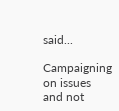said...

Campaigning on issues and not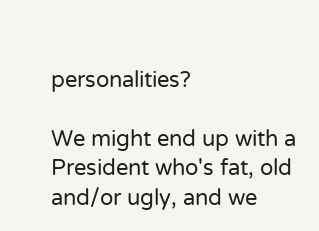personalities?

We might end up with a President who's fat, old and/or ugly, and we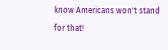know Americans won't stand for that!